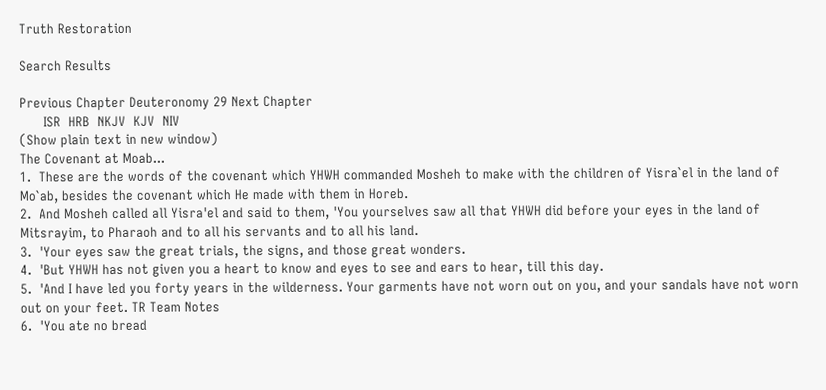Truth Restoration

Search Results

Previous Chapter Deuteronomy 29 Next Chapter
      ISR  HRB  NKJV  KJV  NIV
(Show plain text in new window)
The Covenant at Moab...
1.  These are the words of the covenant which YHWH commanded Mosheh to make with the children of Yisra`el in the land of Mo`ab, besides the covenant which He made with them in Horeb.
2.  And Mosheh called all Yisra'el and said to them, 'You yourselves saw all that YHWH did before your eyes in the land of Mitsrayim, to Pharaoh and to all his servants and to all his land.
3.  'Your eyes saw the great trials, the signs, and those great wonders.
4.  'But YHWH has not given you a heart to know and eyes to see and ears to hear, till this day.
5.  'And I have led you forty years in the wilderness. Your garments have not worn out on you, and your sandals have not worn out on your feet. TR Team Notes
6.  'You ate no bread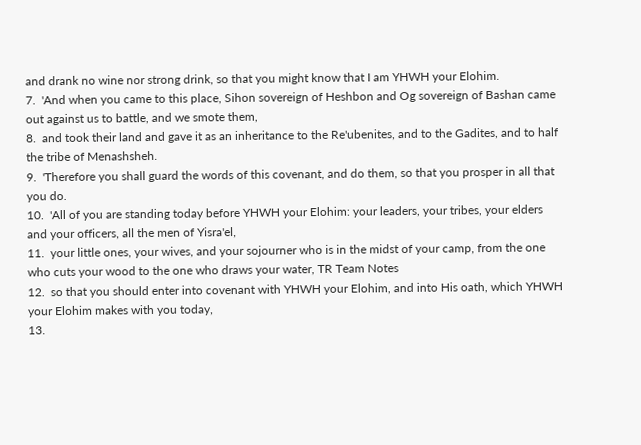and drank no wine nor strong drink, so that you might know that I am YHWH your Elohim.
7.  'And when you came to this place, Sihon sovereign of Heshbon and Og sovereign of Bashan came out against us to battle, and we smote them,
8.  and took their land and gave it as an inheritance to the Re'ubenites, and to the Gadites, and to half the tribe of Menashsheh.
9.  'Therefore you shall guard the words of this covenant, and do them, so that you prosper in all that you do.
10.  'All of you are standing today before YHWH your Elohim: your leaders, your tribes, your elders and your officers, all the men of Yisra'el,
11.  your little ones, your wives, and your sojourner who is in the midst of your camp, from the one who cuts your wood to the one who draws your water, TR Team Notes
12.  so that you should enter into covenant with YHWH your Elohim, and into His oath, which YHWH your Elohim makes with you today,
13.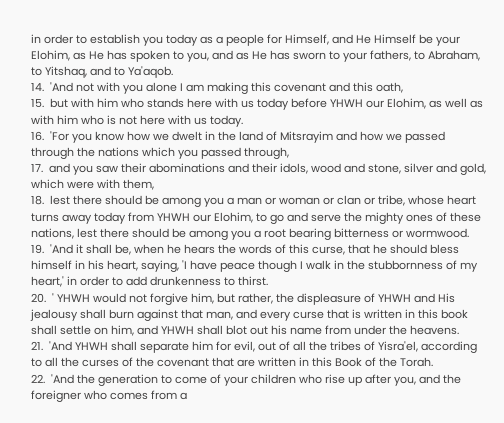in order to establish you today as a people for Himself, and He Himself be your Elohim, as He has spoken to you, and as He has sworn to your fathers, to Abraham, to Yitshaq, and to Ya'aqob.
14.  'And not with you alone I am making this covenant and this oath,
15.  but with him who stands here with us today before YHWH our Elohim, as well as with him who is not here with us today.
16.  'For you know how we dwelt in the land of Mitsrayim and how we passed through the nations which you passed through,
17.  and you saw their abominations and their idols, wood and stone, silver and gold, which were with them,
18.  lest there should be among you a man or woman or clan or tribe, whose heart turns away today from YHWH our Elohim, to go and serve the mighty ones of these nations, lest there should be among you a root bearing bitterness or wormwood.
19.  'And it shall be, when he hears the words of this curse, that he should bless himself in his heart, saying, 'I have peace though I walk in the stubbornness of my heart,' in order to add drunkenness to thirst.
20.  ' YHWH would not forgive him, but rather, the displeasure of YHWH and His jealousy shall burn against that man, and every curse that is written in this book shall settle on him, and YHWH shall blot out his name from under the heavens.
21.  'And YHWH shall separate him for evil, out of all the tribes of Yisra'el, according to all the curses of the covenant that are written in this Book of the Torah.
22.  'And the generation to come of your children who rise up after you, and the foreigner who comes from a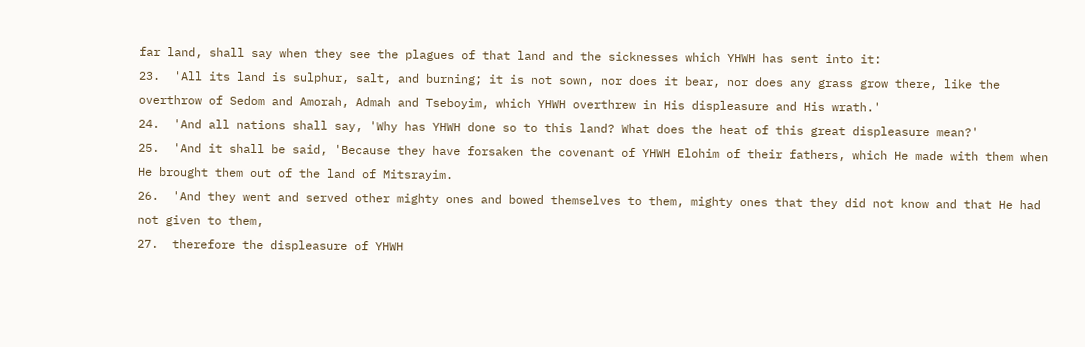far land, shall say when they see the plagues of that land and the sicknesses which YHWH has sent into it:
23.  'All its land is sulphur, salt, and burning; it is not sown, nor does it bear, nor does any grass grow there, like the overthrow of Sedom and Amorah, Admah and Tseboyim, which YHWH overthrew in His displeasure and His wrath.'
24.  'And all nations shall say, 'Why has YHWH done so to this land? What does the heat of this great displeasure mean?'
25.  'And it shall be said, 'Because they have forsaken the covenant of YHWH Elohim of their fathers, which He made with them when He brought them out of the land of Mitsrayim.
26.  'And they went and served other mighty ones and bowed themselves to them, mighty ones that they did not know and that He had not given to them,
27.  therefore the displeasure of YHWH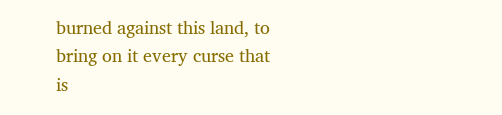burned against this land, to bring on it every curse that is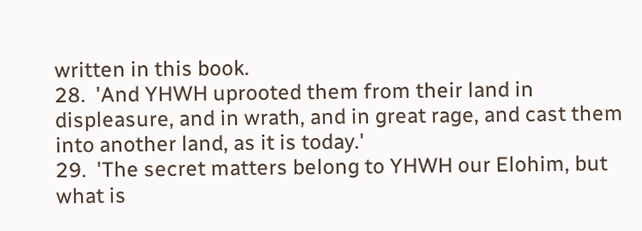written in this book.
28.  'And YHWH uprooted them from their land in displeasure, and in wrath, and in great rage, and cast them into another land, as it is today.'
29.  'The secret matters belong to YHWH our Elohim, but what is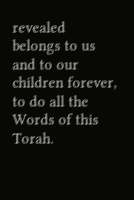revealed belongs to us and to our children forever, to do all the Words of this Torah.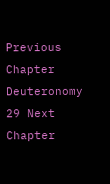Previous Chapter Deuteronomy 29 Next Chapter